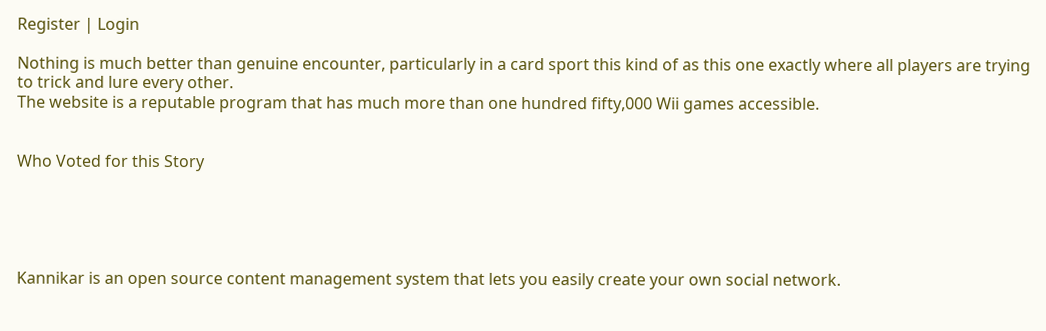Register | Login

Nothing is much better than genuine encounter, particularly in a card sport this kind of as this one exactly where all players are trying to trick and lure every other.
The website is a reputable program that has much more than one hundred fifty,000 Wii games accessible.


Who Voted for this Story





Kannikar is an open source content management system that lets you easily create your own social network.